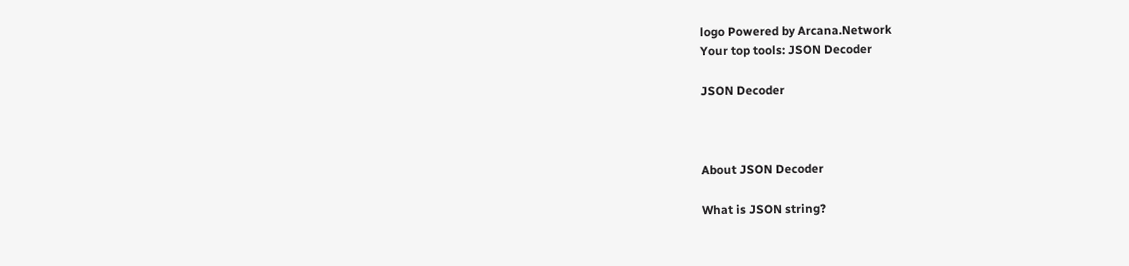logo Powered by Arcana.Network
Your top tools: JSON Decoder

JSON Decoder



About JSON Decoder

What is JSON string?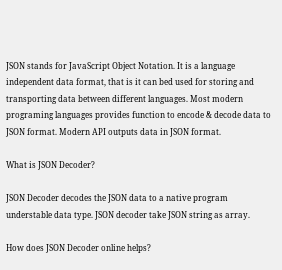JSON stands for JavaScript Object Notation. It is a language independent data format, that is it can bed used for storing and transporting data between different languages. Most modern programing languages provides function to encode & decode data to JSON format. Modern API outputs data in JSON format.

What is JSON Decoder?

JSON Decoder decodes the JSON data to a native program understable data type. JSON decoder take JSON string as array.

How does JSON Decoder online helps?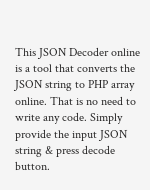This JSON Decoder online is a tool that converts the JSON string to PHP array online. That is no need to write any code. Simply provide the input JSON string & press decode button.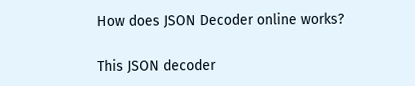How does JSON Decoder online works?

This JSON decoder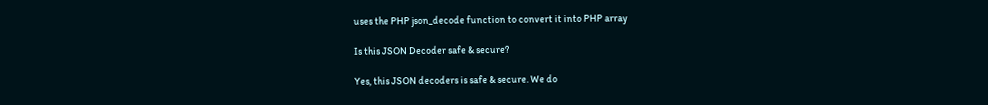uses the PHP json_decode function to convert it into PHP array

Is this JSON Decoder safe & secure?

Yes, this JSON decoders is safe & secure. We do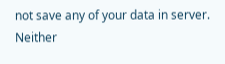not save any of your data in server. Neither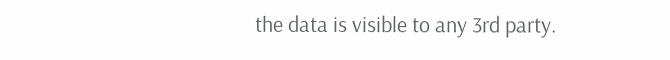the data is visible to any 3rd party.